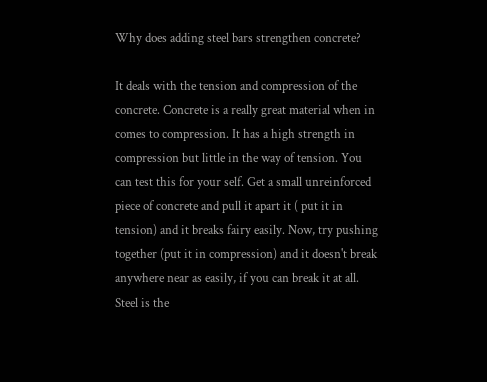Why does adding steel bars strengthen concrete?

It deals with the tension and compression of the concrete. Concrete is a really great material when in comes to compression. It has a high strength in compression but little in the way of tension. You can test this for your self. Get a small unreinforced piece of concrete and pull it apart it ( put it in tension) and it breaks fairy easily. Now, try pushing together (put it in compression) and it doesn't break anywhere near as easily, if you can break it at all. Steel is the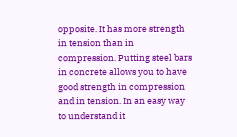opposite. It has more strength in tension than in compression. Putting steel bars in concrete allows you to have good strength in compression and in tension. In an easy way to understand it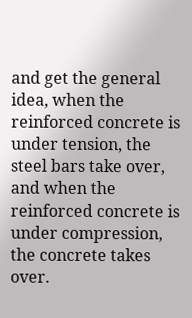and get the general idea, when the reinforced concrete is under tension, the steel bars take over, and when the reinforced concrete is under compression, the concrete takes over.